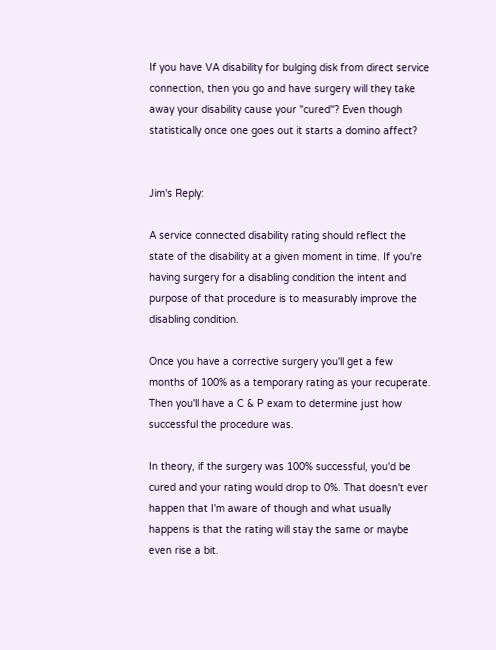If you have VA disability for bulging disk from direct service connection, then you go and have surgery will they take away your disability cause your "cured"? Even though statistically once one goes out it starts a domino affect?


Jim's Reply:

A service connected disability rating should reflect the state of the disability at a given moment in time. If you're having surgery for a disabling condition the intent and purpose of that procedure is to measurably improve the disabling condition.

Once you have a corrective surgery you'll get a few months of 100% as a temporary rating as your recuperate. Then you'll have a C & P exam to determine just how successful the procedure was.

In theory, if the surgery was 100% successful, you'd be cured and your rating would drop to 0%. That doesn't ever happen that I'm aware of though and what usually happens is that the rating will stay the same or maybe even rise a bit.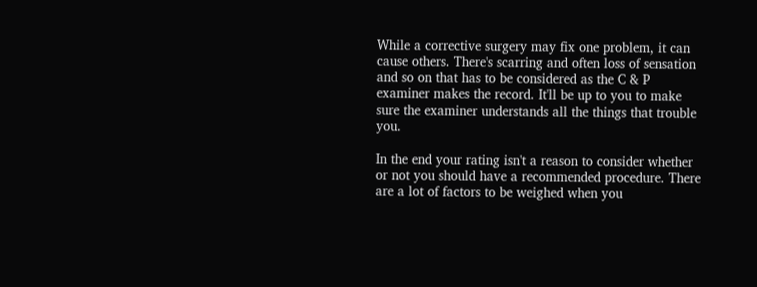While a corrective surgery may fix one problem, it can cause others. There's scarring and often loss of sensation and so on that has to be considered as the C & P examiner makes the record. It'll be up to you to make sure the examiner understands all the things that trouble you.

In the end your rating isn't a reason to consider whether or not you should have a recommended procedure. There are a lot of factors to be weighed when you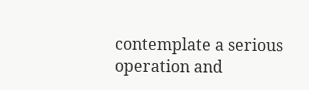contemplate a serious operation and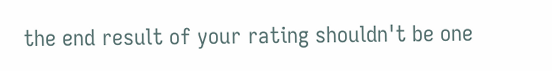the end result of your rating shouldn't be one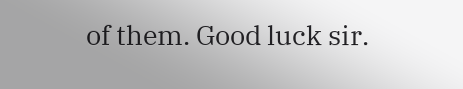of them. Good luck sir.